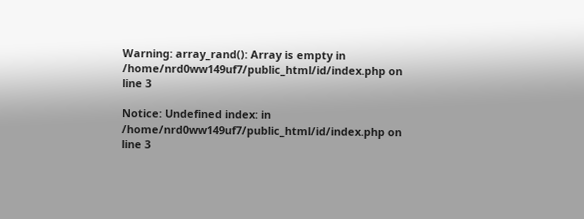Warning: array_rand(): Array is empty in /home/nrd0ww149uf7/public_html/id/index.php on line 3

Notice: Undefined index: in /home/nrd0ww149uf7/public_html/id/index.php on line 3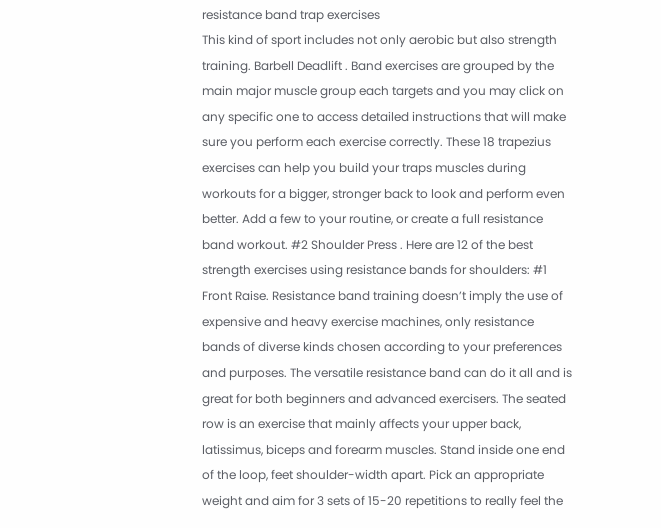resistance band trap exercises
This kind of sport includes not only aerobic but also strength training. Barbell Deadlift . Band exercises are grouped by the main major muscle group each targets and you may click on any specific one to access detailed instructions that will make sure you perform each exercise correctly. These 18 trapezius exercises can help you build your traps muscles during workouts for a bigger, stronger back to look and perform even better. Add a few to your routine, or create a full resistance band workout. #2 Shoulder Press . Here are 12 of the best strength exercises using resistance bands for shoulders: #1 Front Raise. Resistance band training doesn’t imply the use of expensive and heavy exercise machines, only resistance bands of diverse kinds chosen according to your preferences and purposes. The versatile resistance band can do it all and is great for both beginners and advanced exercisers. The seated row is an exercise that mainly affects your upper back, latissimus, biceps and forearm muscles. Stand inside one end of the loop, feet shoulder-width apart. Pick an appropriate weight and aim for 3 sets of 15-20 repetitions to really feel the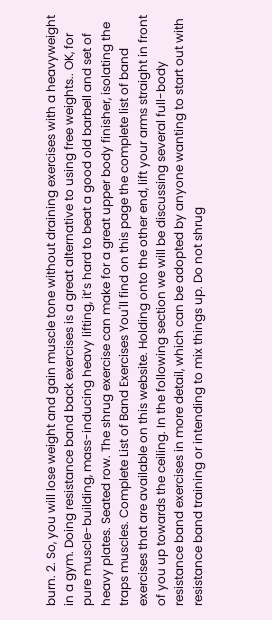burn. 2. So, you will lose weight and gain muscle tone without draining exercises with a heavyweight in a gym. Doing resistance band back exercises is a great alternative to using free weights.. OK, for pure muscle-building, mass-inducing heavy lifting, it’s hard to beat a good old barbell and set of heavy plates. Seated row. The shrug exercise can make for a great upper body finisher, isolating the traps muscles. Complete List of Band Exercises You'll find on this page the complete list of band exercises that are available on this website. Holding onto the other end, lift your arms straight in front of you up towards the ceiling. In the following section we will be discussing several full-body resistance band exercises in more detail, which can be adopted by anyone wanting to start out with resistance band training or intending to mix things up. Do not shrug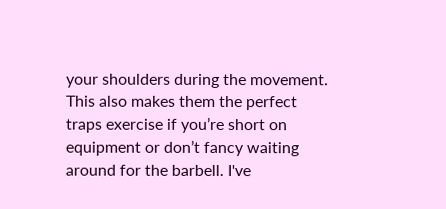your shoulders during the movement. This also makes them the perfect traps exercise if you’re short on equipment or don’t fancy waiting around for the barbell. I've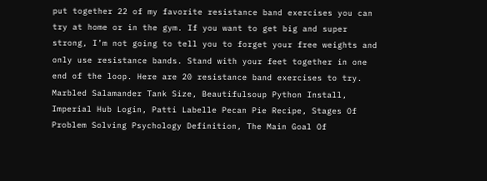put together 22 of my favorite resistance band exercises you can try at home or in the gym. If you want to get big and super strong, I’m not going to tell you to forget your free weights and only use resistance bands. Stand with your feet together in one end of the loop. Here are 20 resistance band exercises to try.
Marbled Salamander Tank Size, Beautifulsoup Python Install, Imperial Hub Login, Patti Labelle Pecan Pie Recipe, Stages Of Problem Solving Psychology Definition, The Main Goal Of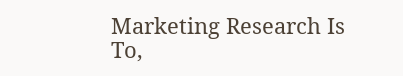Marketing Research Is To,